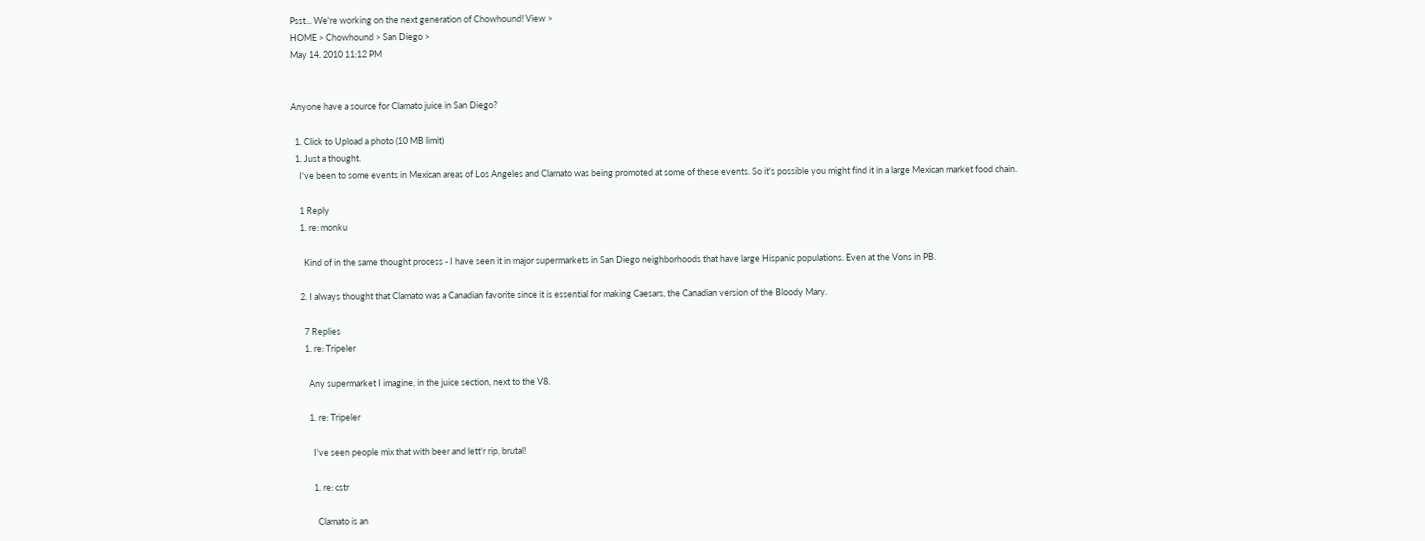Psst... We're working on the next generation of Chowhound! View >
HOME > Chowhound > San Diego >
May 14, 2010 11:12 PM


Anyone have a source for Clamato juice in San Diego?

  1. Click to Upload a photo (10 MB limit)
  1. Just a thought.
    I've been to some events in Mexican areas of Los Angeles and Clamato was being promoted at some of these events. So it's possible you might find it in a large Mexican market food chain.

    1 Reply
    1. re: monku

      Kind of in the same thought process - I have seen it in major supermarkets in San Diego neighborhoods that have large Hispanic populations. Even at the Vons in PB.

    2. I always thought that Clamato was a Canadian favorite since it is essential for making Caesars, the Canadian version of the Bloody Mary.

      7 Replies
      1. re: Tripeler

        Any supermarket I imagine, in the juice section, next to the V8.

        1. re: Tripeler

          I've seen people mix that with beer and lett'r rip, brutal!

          1. re: cstr

            Clamato is an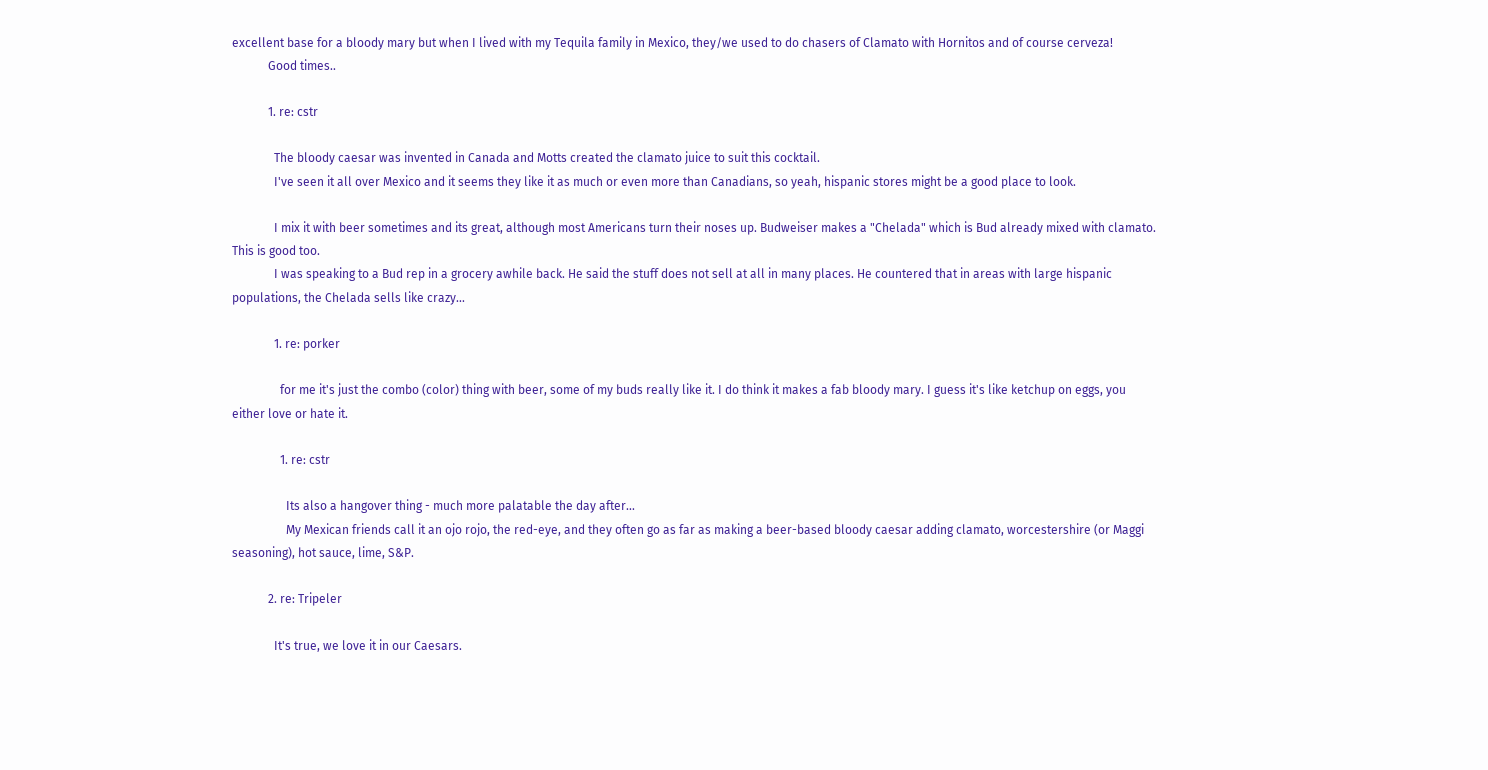excellent base for a bloody mary but when I lived with my Tequila family in Mexico, they/we used to do chasers of Clamato with Hornitos and of course cerveza!
            Good times..

            1. re: cstr

              The bloody caesar was invented in Canada and Motts created the clamato juice to suit this cocktail.
              I've seen it all over Mexico and it seems they like it as much or even more than Canadians, so yeah, hispanic stores might be a good place to look.

              I mix it with beer sometimes and its great, although most Americans turn their noses up. Budweiser makes a "Chelada" which is Bud already mixed with clamato. This is good too.
              I was speaking to a Bud rep in a grocery awhile back. He said the stuff does not sell at all in many places. He countered that in areas with large hispanic populations, the Chelada sells like crazy...

              1. re: porker

                for me it's just the combo (color) thing with beer, some of my buds really like it. I do think it makes a fab bloody mary. I guess it's like ketchup on eggs, you either love or hate it.

                1. re: cstr

                  Its also a hangover thing - much more palatable the day after...
                  My Mexican friends call it an ojo rojo, the red-eye, and they often go as far as making a beer-based bloody caesar adding clamato, worcestershire (or Maggi seasoning), hot sauce, lime, S&P.

            2. re: Tripeler

              It's true, we love it in our Caesars.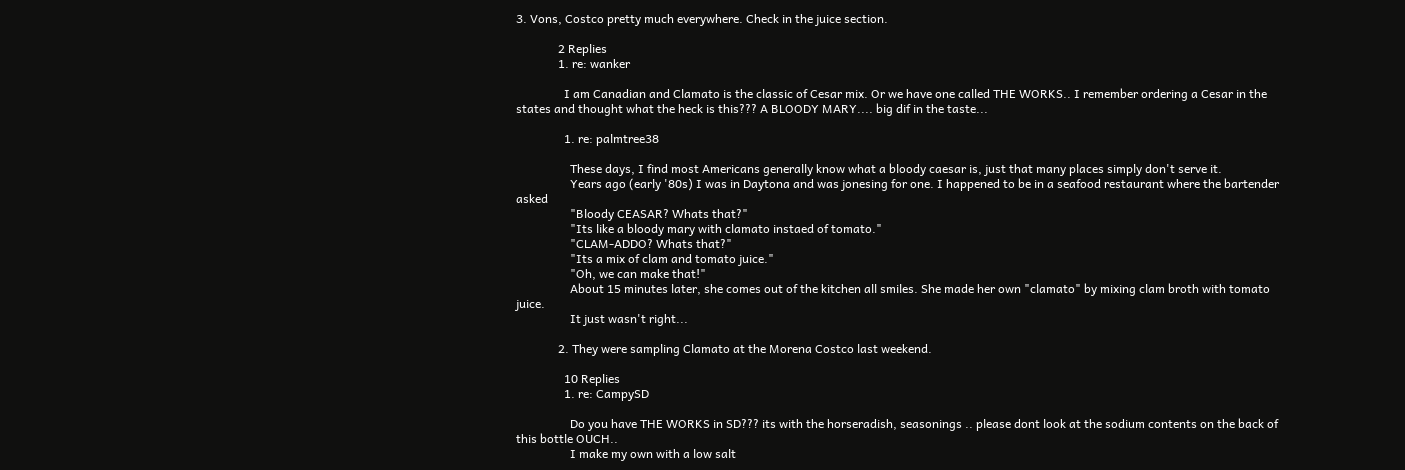3. Vons, Costco pretty much everywhere. Check in the juice section.

              2 Replies
              1. re: wanker

                I am Canadian and Clamato is the classic of Cesar mix. Or we have one called THE WORKS.. I remember ordering a Cesar in the states and thought what the heck is this??? A BLOODY MARY.... big dif in the taste...

                1. re: palmtree38

                  These days, I find most Americans generally know what a bloody caesar is, just that many places simply don't serve it.
                  Years ago (early '80s) I was in Daytona and was jonesing for one. I happened to be in a seafood restaurant where the bartender asked
                  "Bloody CEASAR? Whats that?"
                  "Its like a bloody mary with clamato instaed of tomato."
                  "CLAM-ADDO? Whats that?"
                  "Its a mix of clam and tomato juice."
                  "Oh, we can make that!"
                  About 15 minutes later, she comes out of the kitchen all smiles. She made her own "clamato" by mixing clam broth with tomato juice.
                  It just wasn't right...

              2. They were sampling Clamato at the Morena Costco last weekend.

                10 Replies
                1. re: CampySD

                  Do you have THE WORKS in SD??? its with the horseradish, seasonings .. please dont look at the sodium contents on the back of this bottle OUCH..
                  I make my own with a low salt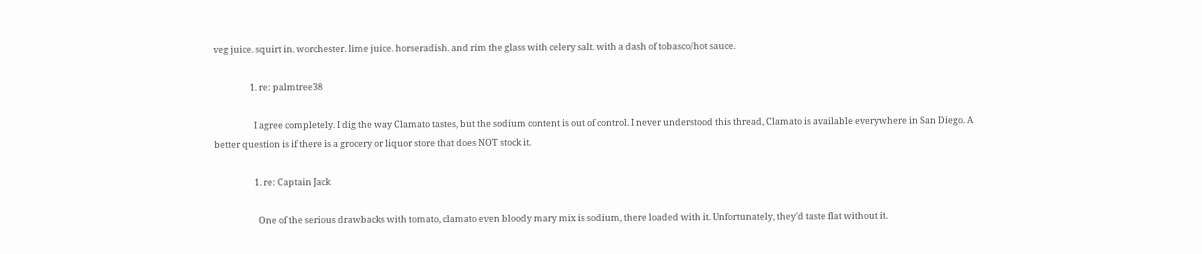veg juice. squirt in. worchester. lime juice. horseradish. and rim the glass with celery salt. with a dash of tobasco/hot sauce.

                  1. re: palmtree38

                    I agree completely. I dig the way Clamato tastes, but the sodium content is out of control. I never understood this thread, Clamato is available everywhere in San Diego. A better question is if there is a grocery or liquor store that does NOT stock it.

                    1. re: Captain Jack

                      One of the serious drawbacks with tomato, clamato even bloody mary mix is sodium, there loaded with it. Unfortunately, they'd taste flat without it.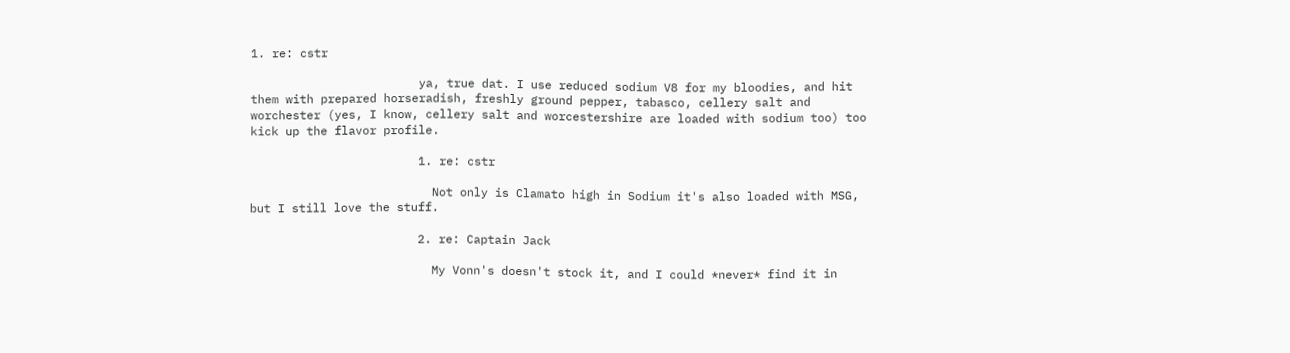1. re: cstr

                        ya, true dat. I use reduced sodium V8 for my bloodies, and hit them with prepared horseradish, freshly ground pepper, tabasco, cellery salt and worchester (yes, I know, cellery salt and worcestershire are loaded with sodium too) too kick up the flavor profile.

                        1. re: cstr

                          Not only is Clamato high in Sodium it's also loaded with MSG, but I still love the stuff.

                        2. re: Captain Jack

                          My Vonn's doesn't stock it, and I could *never* find it in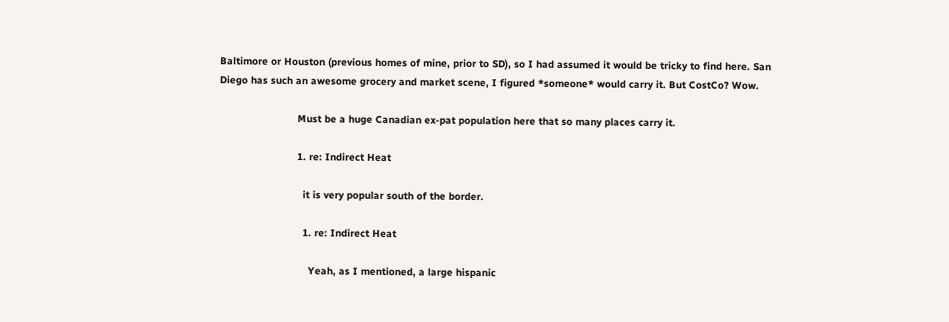Baltimore or Houston (previous homes of mine, prior to SD), so I had assumed it would be tricky to find here. San Diego has such an awesome grocery and market scene, I figured *someone* would carry it. But CostCo? Wow.

                          Must be a huge Canadian ex-pat population here that so many places carry it.

                          1. re: Indirect Heat

                            it is very popular south of the border.

                            1. re: Indirect Heat

                              Yeah, as I mentioned, a large hispanic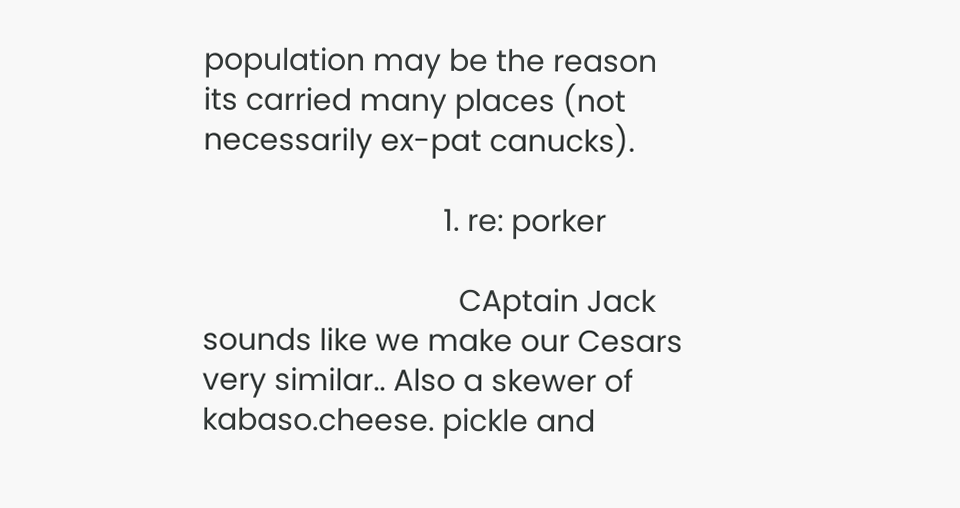population may be the reason its carried many places (not necessarily ex-pat canucks).

                              1. re: porker

                                CAptain Jack sounds like we make our Cesars very similar.. Also a skewer of kabaso.cheese. pickle and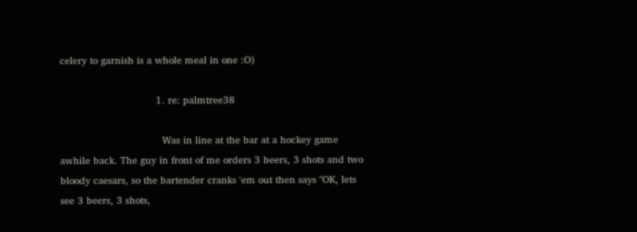celery to garnish is a whole meal in one :O)

                                1. re: palmtree38

                                  Was in line at the bar at a hockey game awhile back. The guy in front of me orders 3 beers, 3 shots and two bloody caesars, so the bartender cranks 'em out then says "OK, lets see 3 beers, 3 shots,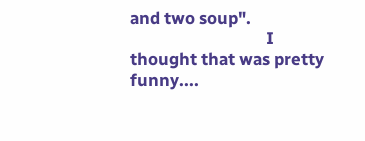and two soup".
                                  I thought that was pretty funny....